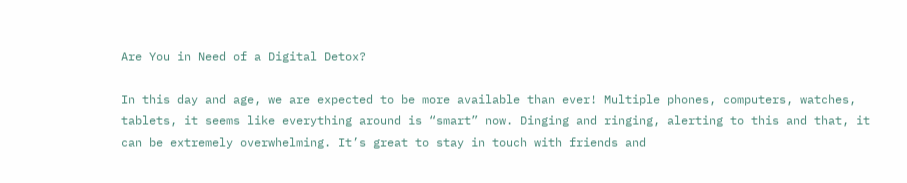Are You in Need of a Digital Detox?

In this day and age, we are expected to be more available than ever! Multiple phones, computers, watches, tablets, it seems like everything around is “smart” now. Dinging and ringing, alerting to this and that, it can be extremely overwhelming. It’s great to stay in touch with friends and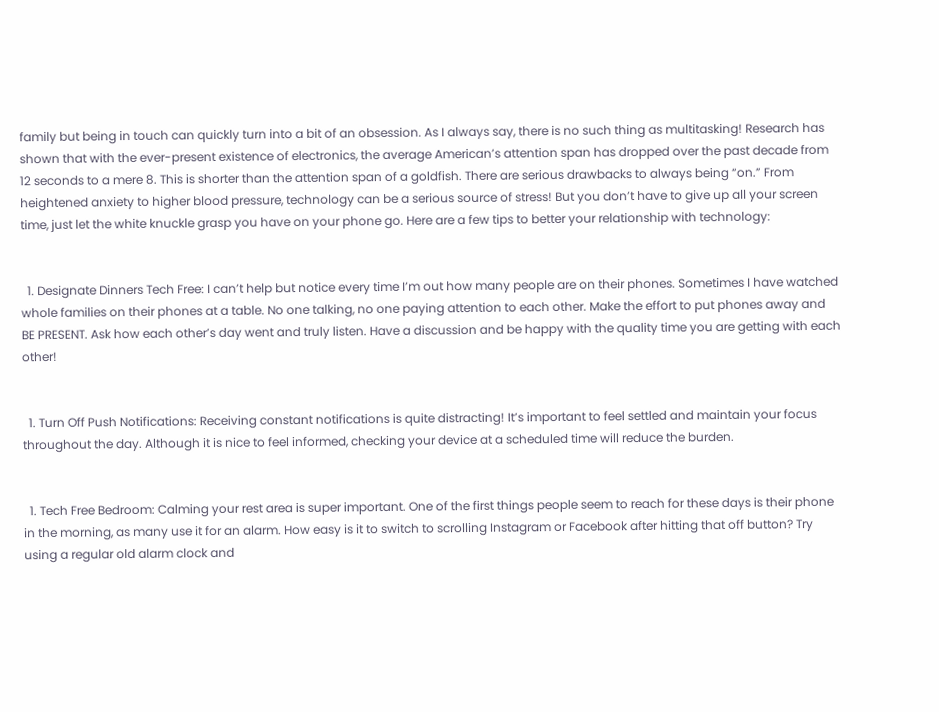family but being in touch can quickly turn into a bit of an obsession. As I always say, there is no such thing as multitasking! Research has shown that with the ever-present existence of electronics, the average American’s attention span has dropped over the past decade from 12 seconds to a mere 8. This is shorter than the attention span of a goldfish. There are serious drawbacks to always being “on.” From heightened anxiety to higher blood pressure, technology can be a serious source of stress! But you don’t have to give up all your screen time, just let the white knuckle grasp you have on your phone go. Here are a few tips to better your relationship with technology:


  1. Designate Dinners Tech Free: I can’t help but notice every time I’m out how many people are on their phones. Sometimes I have watched whole families on their phones at a table. No one talking, no one paying attention to each other. Make the effort to put phones away and BE PRESENT. Ask how each other’s day went and truly listen. Have a discussion and be happy with the quality time you are getting with each other!


  1. Turn Off Push Notifications: Receiving constant notifications is quite distracting! It’s important to feel settled and maintain your focus throughout the day. Although it is nice to feel informed, checking your device at a scheduled time will reduce the burden.


  1. Tech Free Bedroom: Calming your rest area is super important. One of the first things people seem to reach for these days is their phone in the morning, as many use it for an alarm. How easy is it to switch to scrolling Instagram or Facebook after hitting that off button? Try using a regular old alarm clock and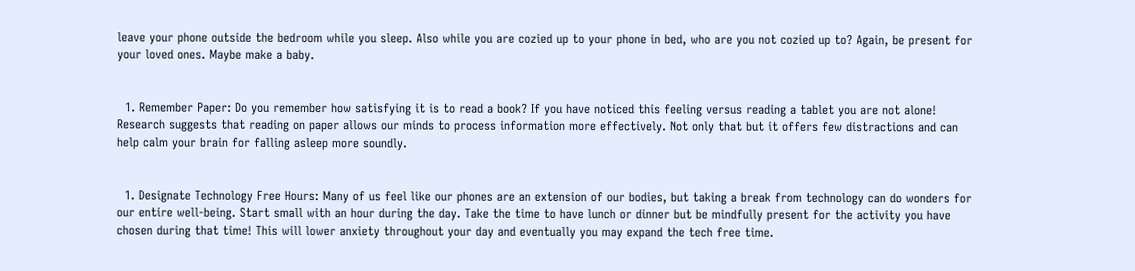leave your phone outside the bedroom while you sleep. Also while you are cozied up to your phone in bed, who are you not cozied up to? Again, be present for your loved ones. Maybe make a baby.


  1. Remember Paper: Do you remember how satisfying it is to read a book? If you have noticed this feeling versus reading a tablet you are not alone! Research suggests that reading on paper allows our minds to process information more effectively. Not only that but it offers few distractions and can help calm your brain for falling asleep more soundly.


  1. Designate Technology Free Hours: Many of us feel like our phones are an extension of our bodies, but taking a break from technology can do wonders for our entire well-being. Start small with an hour during the day. Take the time to have lunch or dinner but be mindfully present for the activity you have chosen during that time! This will lower anxiety throughout your day and eventually you may expand the tech free time.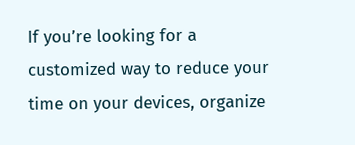If you’re looking for a customized way to reduce your time on your devices, organize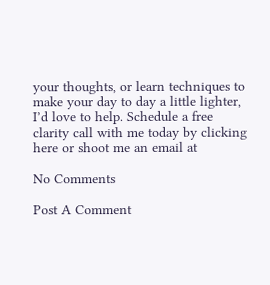your thoughts, or learn techniques to make your day to day a little lighter, I’d love to help. Schedule a free clarity call with me today by clicking here or shoot me an email at

No Comments

Post A Comment